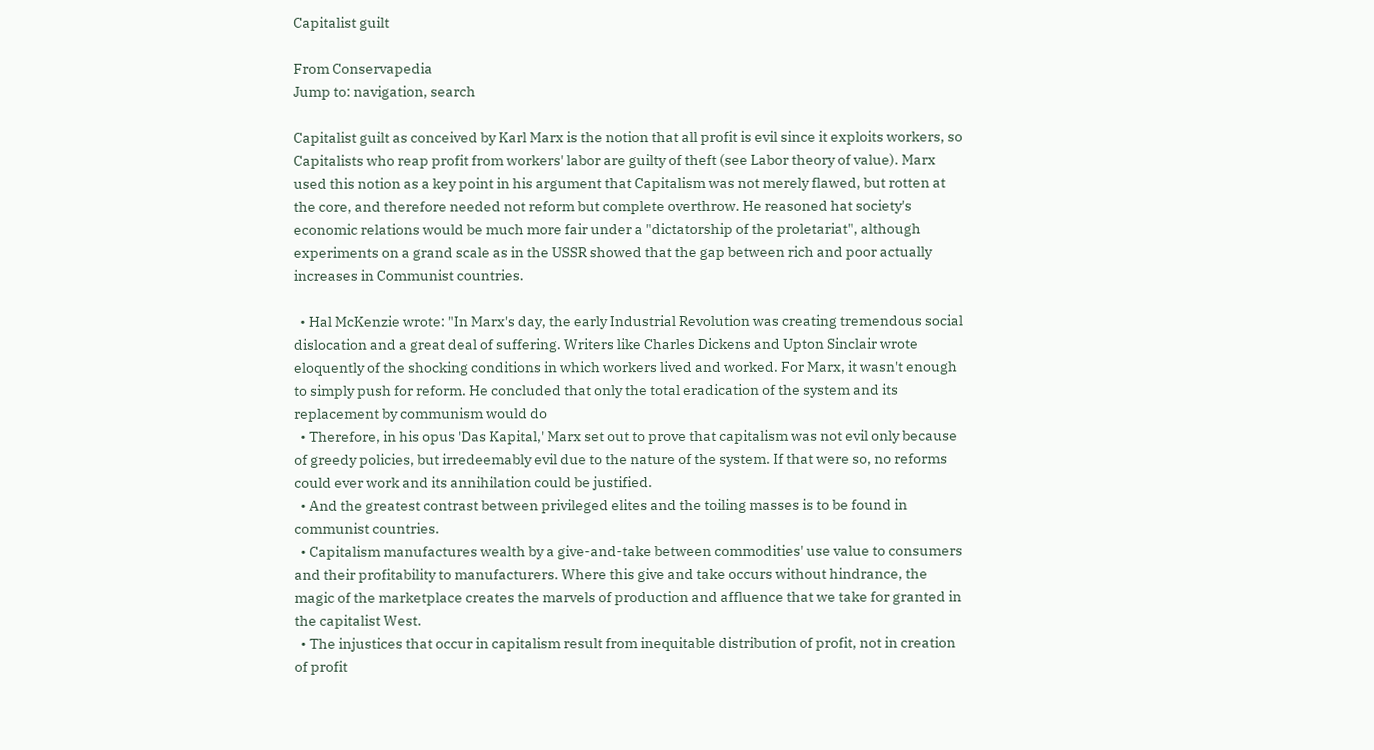Capitalist guilt

From Conservapedia
Jump to: navigation, search

Capitalist guilt as conceived by Karl Marx is the notion that all profit is evil since it exploits workers, so Capitalists who reap profit from workers' labor are guilty of theft (see Labor theory of value). Marx used this notion as a key point in his argument that Capitalism was not merely flawed, but rotten at the core, and therefore needed not reform but complete overthrow. He reasoned hat society's economic relations would be much more fair under a "dictatorship of the proletariat", although experiments on a grand scale as in the USSR showed that the gap between rich and poor actually increases in Communist countries.

  • Hal McKenzie wrote: "In Marx's day, the early Industrial Revolution was creating tremendous social dislocation and a great deal of suffering. Writers like Charles Dickens and Upton Sinclair wrote eloquently of the shocking conditions in which workers lived and worked. For Marx, it wasn't enough to simply push for reform. He concluded that only the total eradication of the system and its replacement by communism would do
  • Therefore, in his opus 'Das Kapital,' Marx set out to prove that capitalism was not evil only because of greedy policies, but irredeemably evil due to the nature of the system. If that were so, no reforms could ever work and its annihilation could be justified.
  • And the greatest contrast between privileged elites and the toiling masses is to be found in communist countries.
  • Capitalism manufactures wealth by a give-and-take between commodities' use value to consumers and their profitability to manufacturers. Where this give and take occurs without hindrance, the magic of the marketplace creates the marvels of production and affluence that we take for granted in the capitalist West.
  • The injustices that occur in capitalism result from inequitable distribution of profit, not in creation of profit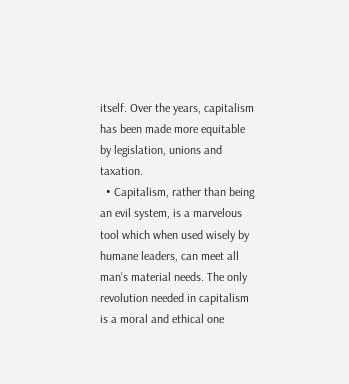itself. Over the years, capitalism has been made more equitable by legislation, unions and taxation.
  • Capitalism, rather than being an evil system, is a marvelous tool which when used wisely by humane leaders, can meet all man's material needs. The only revolution needed in capitalism is a moral and ethical one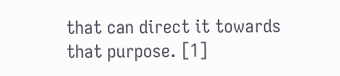that can direct it towards that purpose. [1]